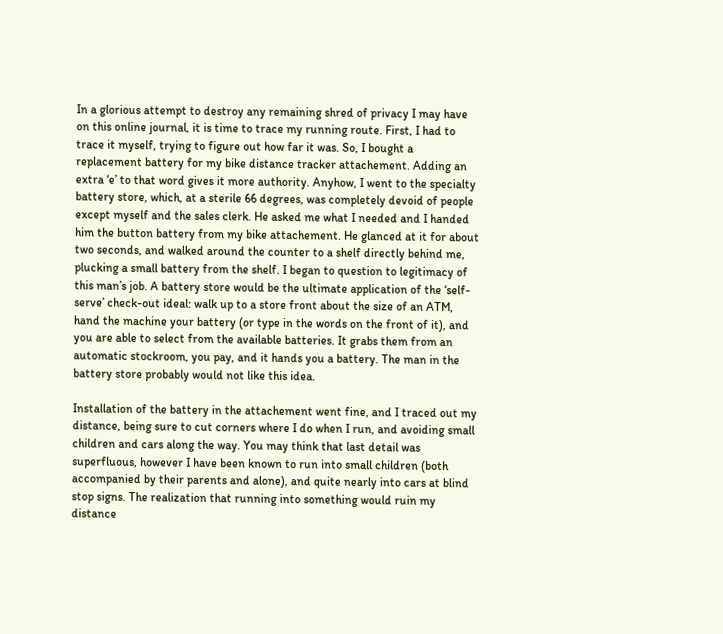In a glorious attempt to destroy any remaining shred of privacy I may have on this online journal, it is time to trace my running route. First, I had to trace it myself, trying to figure out how far it was. So, I bought a replacement battery for my bike distance tracker attachement. Adding an extra ‘e’ to that word gives it more authority. Anyhow, I went to the specialty battery store, which, at a sterile 66 degrees, was completely devoid of people except myself and the sales clerk. He asked me what I needed and I handed him the button battery from my bike attachement. He glanced at it for about two seconds, and walked around the counter to a shelf directly behind me, plucking a small battery from the shelf. I began to question to legitimacy of this man’s job. A battery store would be the ultimate application of the ‘self-serve’ check-out ideal: walk up to a store front about the size of an ATM, hand the machine your battery (or type in the words on the front of it), and you are able to select from the available batteries. It grabs them from an automatic stockroom, you pay, and it hands you a battery. The man in the battery store probably would not like this idea.

Installation of the battery in the attachement went fine, and I traced out my distance, being sure to cut corners where I do when I run, and avoiding small children and cars along the way. You may think that last detail was superfluous, however I have been known to run into small children (both accompanied by their parents and alone), and quite nearly into cars at blind stop signs. The realization that running into something would ruin my distance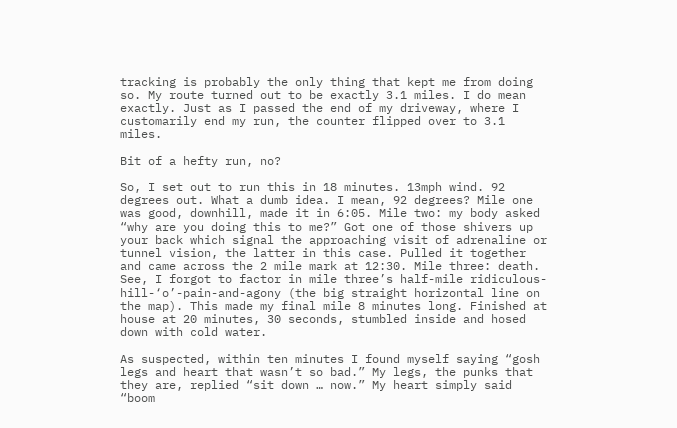tracking is probably the only thing that kept me from doing so. My route turned out to be exactly 3.1 miles. I do mean exactly. Just as I passed the end of my driveway, where I customarily end my run, the counter flipped over to 3.1 miles.

Bit of a hefty run, no?

So, I set out to run this in 18 minutes. 13mph wind. 92 degrees out. What a dumb idea. I mean, 92 degrees? Mile one was good, downhill, made it in 6:05. Mile two: my body asked “why are you doing this to me?” Got one of those shivers up your back which signal the approaching visit of adrenaline or tunnel vision, the latter in this case. Pulled it together and came across the 2 mile mark at 12:30. Mile three: death. See, I forgot to factor in mile three’s half-mile ridiculous-hill-‘o’-pain-and-agony (the big straight horizontal line on the map). This made my final mile 8 minutes long. Finished at house at 20 minutes, 30 seconds, stumbled inside and hosed down with cold water.

As suspected, within ten minutes I found myself saying “gosh legs and heart that wasn’t so bad.” My legs, the punks that they are, replied “sit down … now.” My heart simply said “boom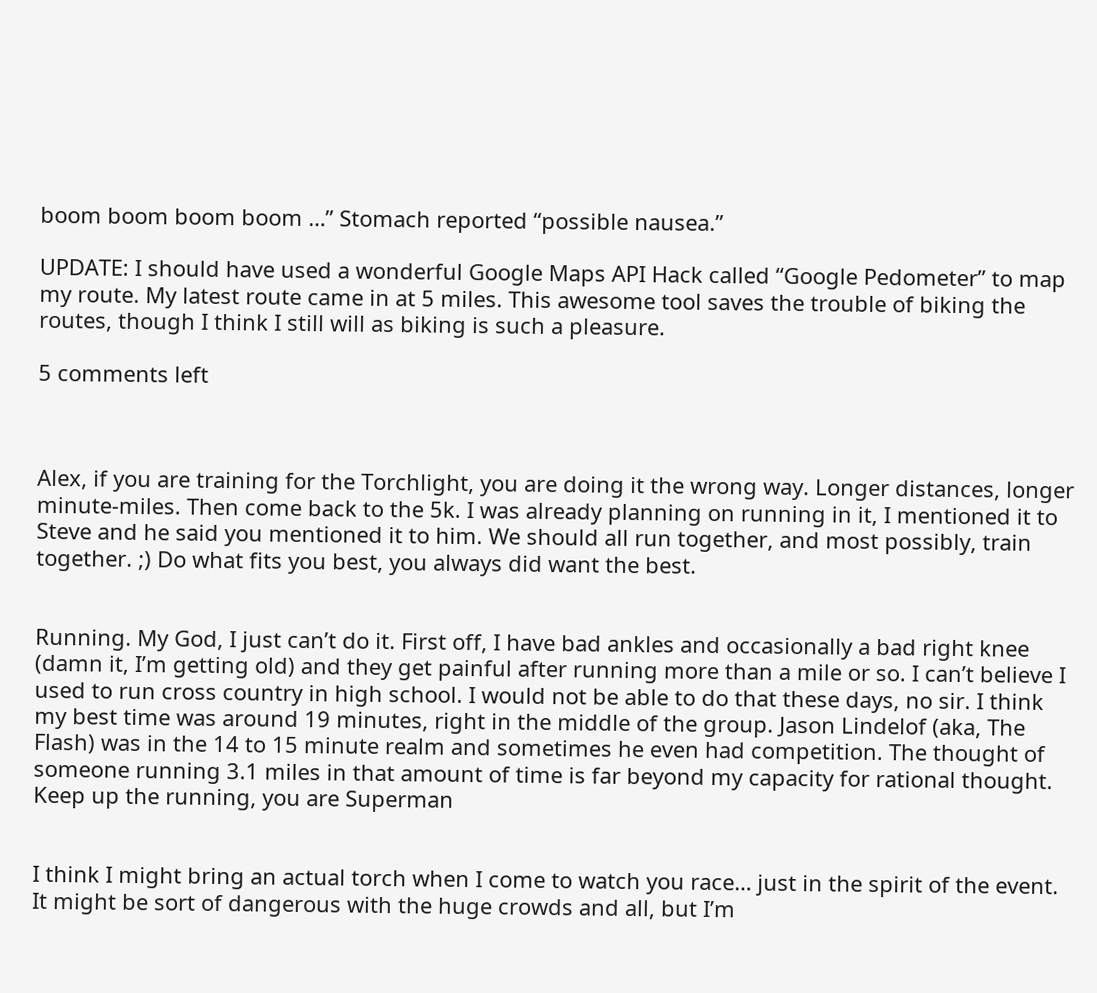boom boom boom boom …” Stomach reported “possible nausea.”

UPDATE: I should have used a wonderful Google Maps API Hack called “Google Pedometer” to map my route. My latest route came in at 5 miles. This awesome tool saves the trouble of biking the routes, though I think I still will as biking is such a pleasure.

5 comments left



Alex, if you are training for the Torchlight, you are doing it the wrong way. Longer distances, longer minute-miles. Then come back to the 5k. I was already planning on running in it, I mentioned it to Steve and he said you mentioned it to him. We should all run together, and most possibly, train together. ;) Do what fits you best, you always did want the best.


Running. My God, I just can’t do it. First off, I have bad ankles and occasionally a bad right knee (damn it, I’m getting old) and they get painful after running more than a mile or so. I can’t believe I used to run cross country in high school. I would not be able to do that these days, no sir. I think my best time was around 19 minutes, right in the middle of the group. Jason Lindelof (aka, The Flash) was in the 14 to 15 minute realm and sometimes he even had competition. The thought of someone running 3.1 miles in that amount of time is far beyond my capacity for rational thought. Keep up the running, you are Superman


I think I might bring an actual torch when I come to watch you race… just in the spirit of the event. It might be sort of dangerous with the huge crowds and all, but I’m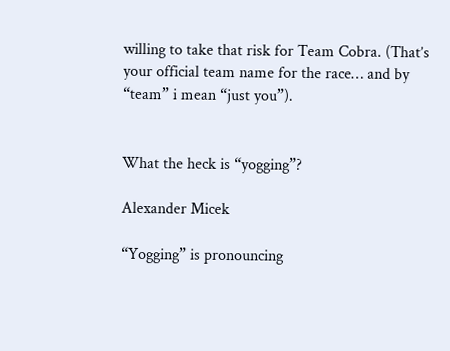willing to take that risk for Team Cobra. (That’s your official team name for the race… and by “team” i mean “just you”).


What the heck is “yogging”?

Alexander Micek

“Yogging” is pronouncing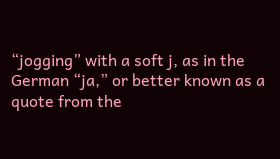“jogging” with a soft j, as in the German “ja,” or better known as a quote from the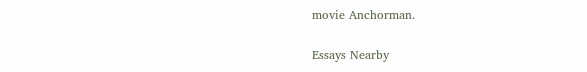movie Anchorman.

Essays Nearby